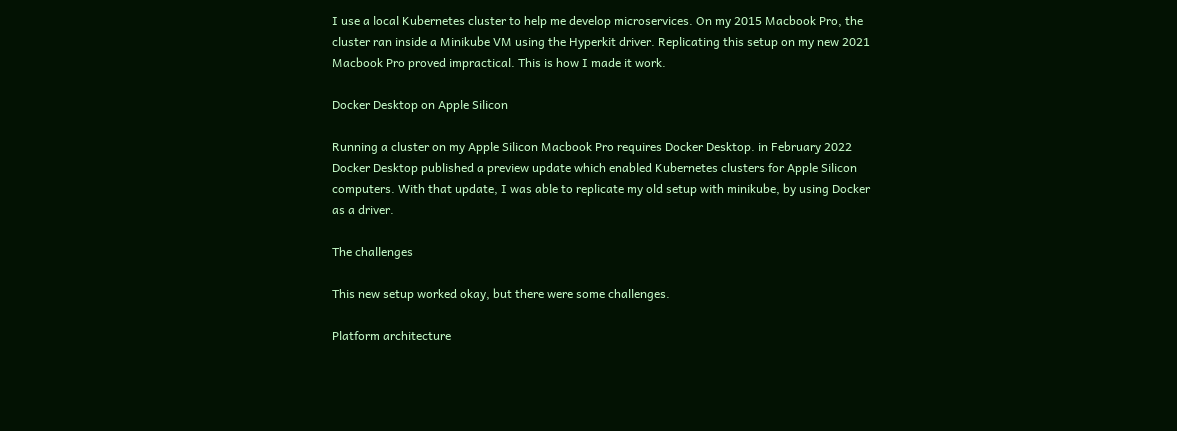I use a local Kubernetes cluster to help me develop microservices. On my 2015 Macbook Pro, the cluster ran inside a Minikube VM using the Hyperkit driver. Replicating this setup on my new 2021 Macbook Pro proved impractical. This is how I made it work.

Docker Desktop on Apple Silicon

Running a cluster on my Apple Silicon Macbook Pro requires Docker Desktop. in February 2022 Docker Desktop published a preview update which enabled Kubernetes clusters for Apple Silicon computers. With that update, I was able to replicate my old setup with minikube, by using Docker as a driver.

The challenges

This new setup worked okay, but there were some challenges.

Platform architecture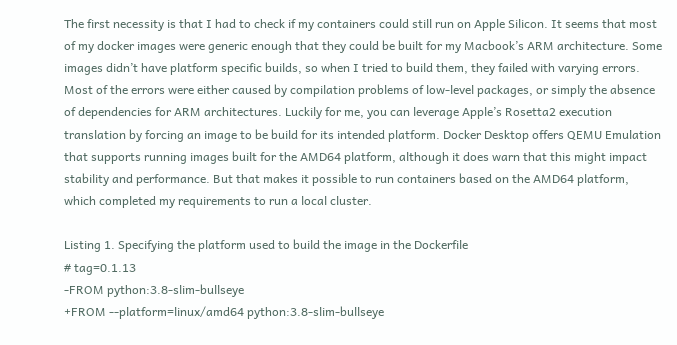The first necessity is that I had to check if my containers could still run on Apple Silicon. It seems that most of my docker images were generic enough that they could be built for my Macbook’s ARM architecture. Some images didn’t have platform specific builds, so when I tried to build them, they failed with varying errors. Most of the errors were either caused by compilation problems of low-level packages, or simply the absence of dependencies for ARM architectures. Luckily for me, you can leverage Apple’s Rosetta2 execution translation by forcing an image to be build for its intended platform. Docker Desktop offers QEMU Emulation that supports running images built for the AMD64 platform, although it does warn that this might impact stability and performance. But that makes it possible to run containers based on the AMD64 platform, which completed my requirements to run a local cluster.

Listing 1. Specifying the platform used to build the image in the Dockerfile
# tag=0.1.13
-FROM python:3.8-slim-bullseye
+FROM --platform=linux/amd64 python:3.8-slim-bullseye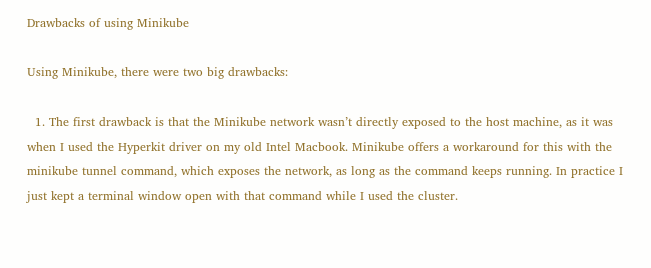Drawbacks of using Minikube

Using Minikube, there were two big drawbacks:

  1. The first drawback is that the Minikube network wasn’t directly exposed to the host machine, as it was when I used the Hyperkit driver on my old Intel Macbook. Minikube offers a workaround for this with the minikube tunnel command, which exposes the network, as long as the command keeps running. In practice I just kept a terminal window open with that command while I used the cluster.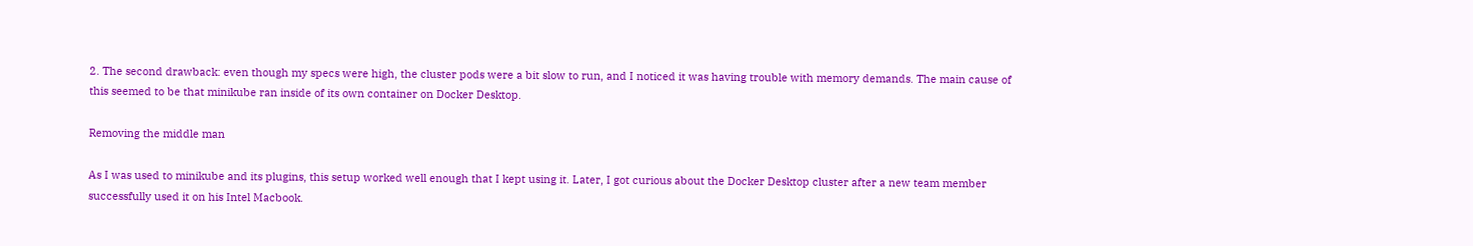2. The second drawback: even though my specs were high, the cluster pods were a bit slow to run, and I noticed it was having trouble with memory demands. The main cause of this seemed to be that minikube ran inside of its own container on Docker Desktop.

Removing the middle man

As I was used to minikube and its plugins, this setup worked well enough that I kept using it. Later, I got curious about the Docker Desktop cluster after a new team member successfully used it on his Intel Macbook.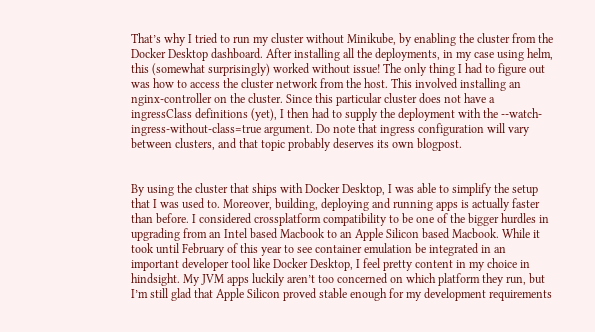That’s why I tried to run my cluster without Minikube, by enabling the cluster from the Docker Desktop dashboard. After installing all the deployments, in my case using helm, this (somewhat surprisingly) worked without issue! The only thing I had to figure out was how to access the cluster network from the host. This involved installing an nginx-controller on the cluster. Since this particular cluster does not have a ingressClass definitions (yet), I then had to supply the deployment with the --watch-ingress-without-class=true argument. Do note that ingress configuration will vary between clusters, and that topic probably deserves its own blogpost.


By using the cluster that ships with Docker Desktop, I was able to simplify the setup that I was used to. Moreover, building, deploying and running apps is actually faster than before. I considered crossplatform compatibility to be one of the bigger hurdles in upgrading from an Intel based Macbook to an Apple Silicon based Macbook. While it took until February of this year to see container emulation be integrated in an important developer tool like Docker Desktop, I feel pretty content in my choice in hindsight. My JVM apps luckily aren’t too concerned on which platform they run, but I’m still glad that Apple Silicon proved stable enough for my development requirements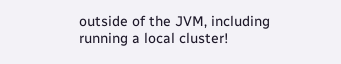outside of the JVM, including running a local cluster!